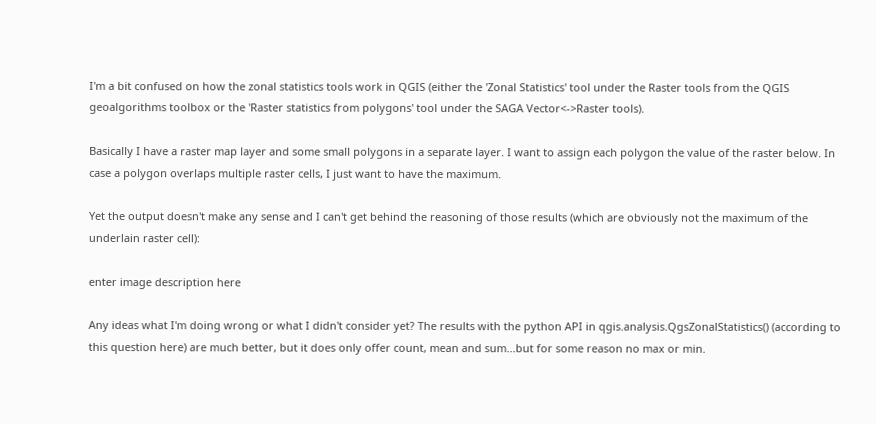I'm a bit confused on how the zonal statistics tools work in QGIS (either the 'Zonal Statistics' tool under the Raster tools from the QGIS geoalgorithms toolbox or the 'Raster statistics from polygons' tool under the SAGA Vector<->Raster tools).

Basically I have a raster map layer and some small polygons in a separate layer. I want to assign each polygon the value of the raster below. In case a polygon overlaps multiple raster cells, I just want to have the maximum.

Yet the output doesn't make any sense and I can't get behind the reasoning of those results (which are obviously not the maximum of the underlain raster cell):

enter image description here

Any ideas what I'm doing wrong or what I didn't consider yet? The results with the python API in qgis.analysis.QgsZonalStatistics() (according to this question here) are much better, but it does only offer count, mean and sum...but for some reason no max or min.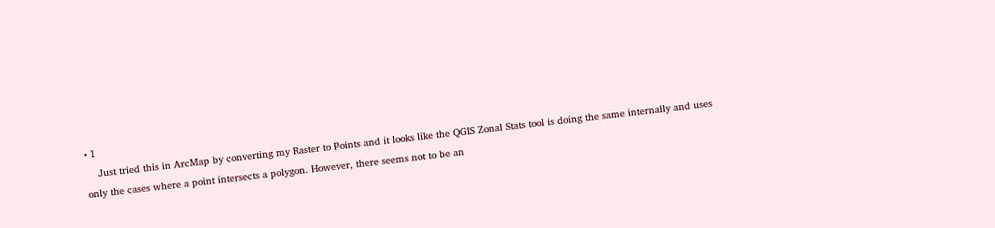• 1
    Just tried this in ArcMap by converting my Raster to Points and it looks like the QGIS Zonal Stats tool is doing the same internally and uses only the cases where a point intersects a polygon. However, there seems not to be an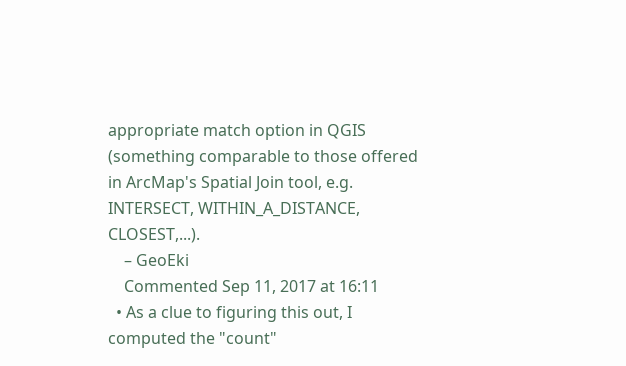appropriate match option in QGIS (something comparable to those offered in ArcMap's Spatial Join tool, e.g. INTERSECT, WITHIN_A_DISTANCE, CLOSEST,...).
    – GeoEki
    Commented Sep 11, 2017 at 16:11
  • As a clue to figuring this out, I computed the "count"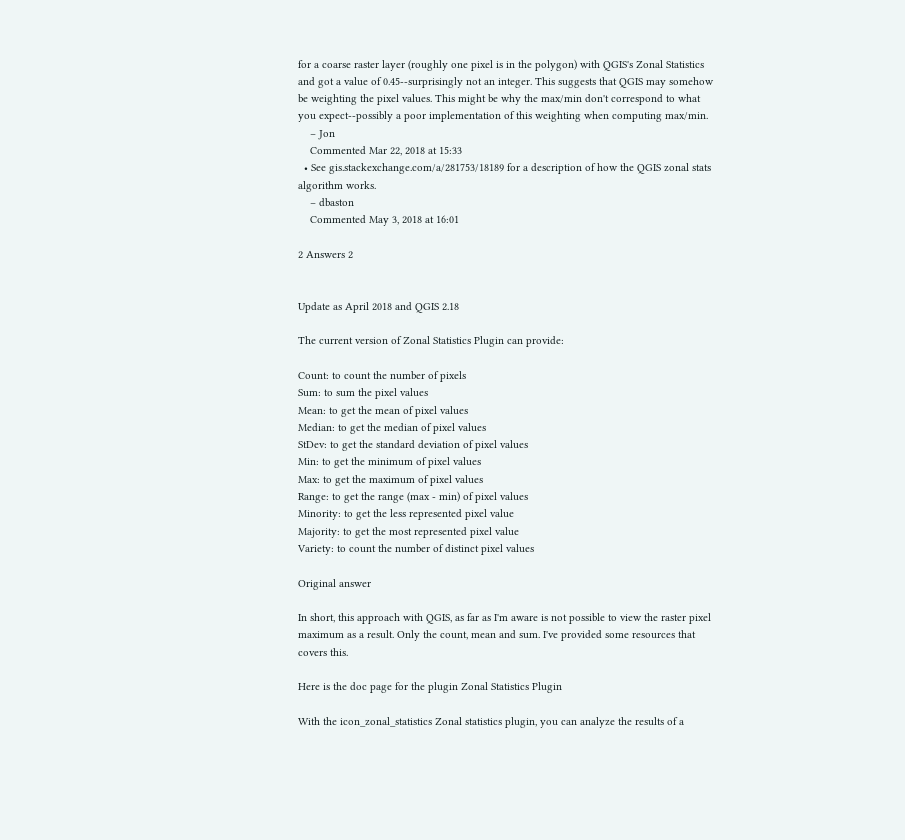for a coarse raster layer (roughly one pixel is in the polygon) with QGIS's Zonal Statistics and got a value of 0.45--surprisingly not an integer. This suggests that QGIS may somehow be weighting the pixel values. This might be why the max/min don't correspond to what you expect--possibly a poor implementation of this weighting when computing max/min.
    – Jon
    Commented Mar 22, 2018 at 15:33
  • See gis.stackexchange.com/a/281753/18189 for a description of how the QGIS zonal stats algorithm works.
    – dbaston
    Commented May 3, 2018 at 16:01

2 Answers 2


Update as April 2018 and QGIS 2.18

The current version of Zonal Statistics Plugin can provide:

Count: to count the number of pixels
Sum: to sum the pixel values
Mean: to get the mean of pixel values
Median: to get the median of pixel values
StDev: to get the standard deviation of pixel values
Min: to get the minimum of pixel values
Max: to get the maximum of pixel values
Range: to get the range (max - min) of pixel values
Minority: to get the less represented pixel value
Majority: to get the most represented pixel value
Variety: to count the number of distinct pixel values

Original answer

In short, this approach with QGIS, as far as I'm aware is not possible to view the raster pixel maximum as a result. Only the count, mean and sum. I've provided some resources that covers this.

Here is the doc page for the plugin Zonal Statistics Plugin

With the icon_zonal_statistics Zonal statistics plugin, you can analyze the results of a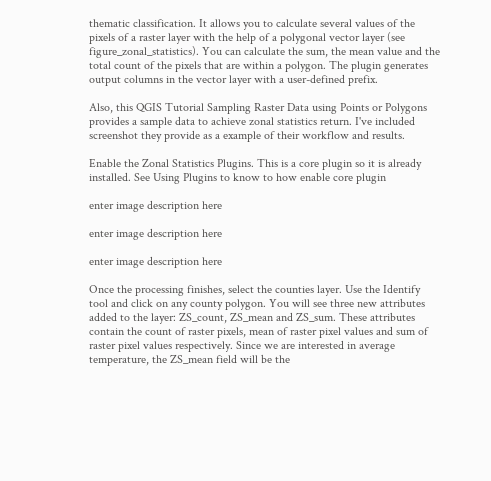thematic classification. It allows you to calculate several values of the pixels of a raster layer with the help of a polygonal vector layer (see figure_zonal_statistics). You can calculate the sum, the mean value and the total count of the pixels that are within a polygon. The plugin generates output columns in the vector layer with a user-defined prefix.

Also, this QGIS Tutorial Sampling Raster Data using Points or Polygons provides a sample data to achieve zonal statistics return. I've included screenshot they provide as a example of their workflow and results.

Enable the Zonal Statistics Plugins. This is a core plugin so it is already installed. See Using Plugins to know to how enable core plugin

enter image description here

enter image description here

enter image description here

Once the processing finishes, select the counties layer. Use the Identify tool and click on any county polygon. You will see three new attributes added to the layer: ZS_count, ZS_mean and ZS_sum. These attributes contain the count of raster pixels, mean of raster pixel values and sum of raster pixel values respectively. Since we are interested in average temperature, the ZS_mean field will be the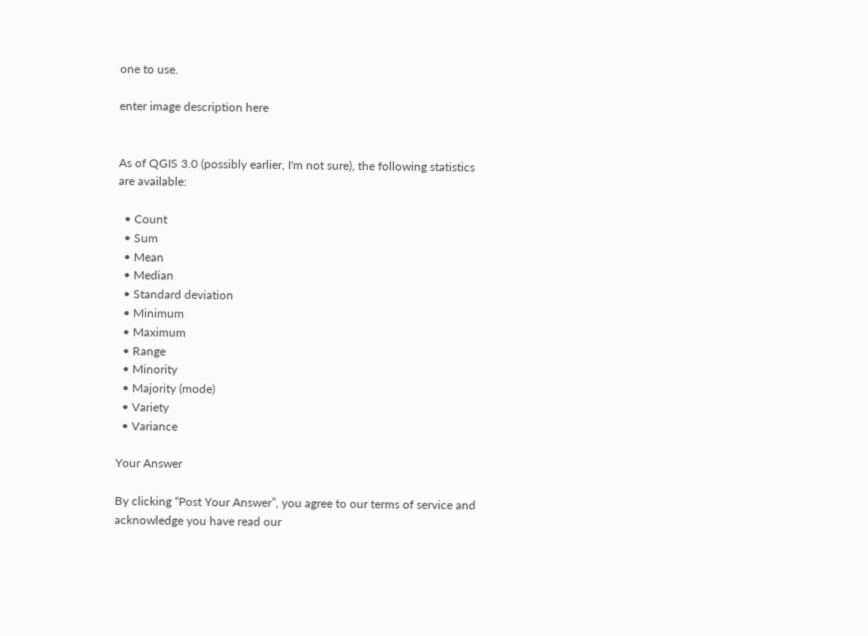one to use.

enter image description here


As of QGIS 3.0 (possibly earlier, I'm not sure), the following statistics are available:

  • Count
  • Sum
  • Mean
  • Median
  • Standard deviation
  • Minimum
  • Maximum
  • Range
  • Minority
  • Majority (mode)
  • Variety
  • Variance

Your Answer

By clicking “Post Your Answer”, you agree to our terms of service and acknowledge you have read our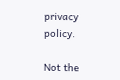privacy policy.

Not the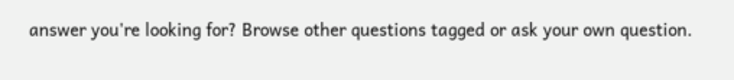answer you're looking for? Browse other questions tagged or ask your own question.